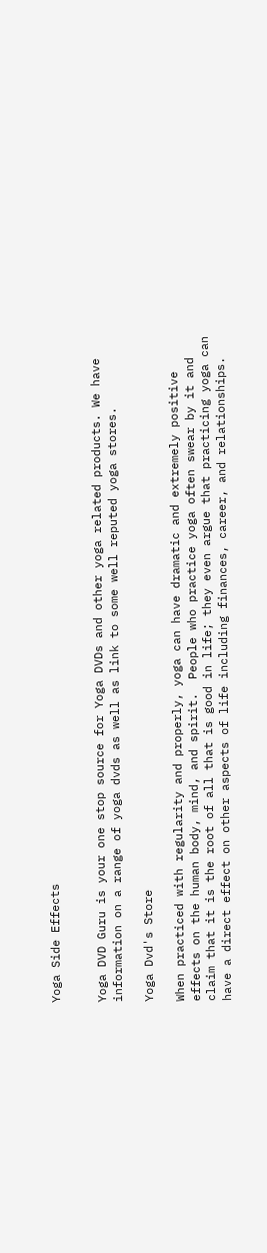Yoga Side Effects


Yoga DVD Guru is your one stop source for Yoga DVDs and other yoga related products. We have information on a range of yoga dvds as well as link to some well reputed yoga stores.

Yoga Dvd's Store

When practiced with regularity and properly, yoga can have dramatic and extremely positive effects on the human body, mind, and spirit.  People who practice yoga often swear by it and claim that it is the root of all that is good in life; they even argue that practicing yoga can have a direct effect on other aspects of life including finances, career, and relationships.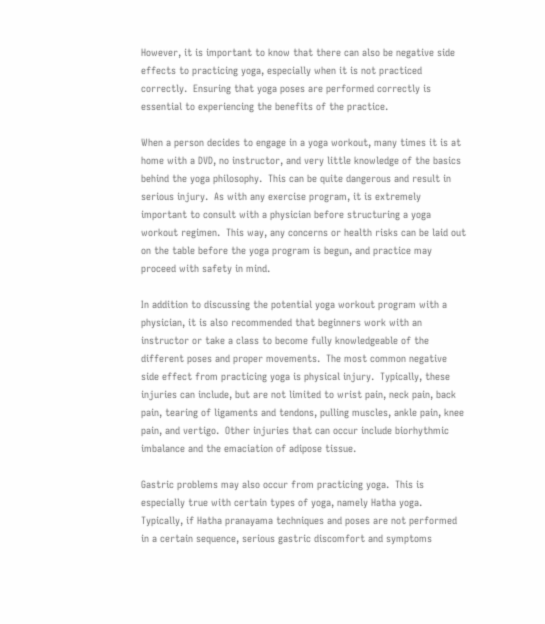However, it is important to know that there can also be negative side effects to practicing yoga, especially when it is not practiced correctly.  Ensuring that yoga poses are performed correctly is essential to experiencing the benefits of the practice.

When a person decides to engage in a yoga workout, many times it is at home with a DVD, no instructor, and very little knowledge of the basics behind the yoga philosophy.  This can be quite dangerous and result in serious injury.  As with any exercise program, it is extremely important to consult with a physician before structuring a yoga workout regimen.  This way, any concerns or health risks can be laid out on the table before the yoga program is begun, and practice may proceed with safety in mind.

In addition to discussing the potential yoga workout program with a physician, it is also recommended that beginners work with an instructor or take a class to become fully knowledgeable of the different poses and proper movements.  The most common negative side effect from practicing yoga is physical injury.  Typically, these injuries can include, but are not limited to wrist pain, neck pain, back pain, tearing of ligaments and tendons, pulling muscles, ankle pain, knee pain, and vertigo.  Other injuries that can occur include biorhythmic imbalance and the emaciation of adipose tissue.

Gastric problems may also occur from practicing yoga.  This is especially true with certain types of yoga, namely Hatha yoga.  Typically, if Hatha pranayama techniques and poses are not performed in a certain sequence, serious gastric discomfort and symptoms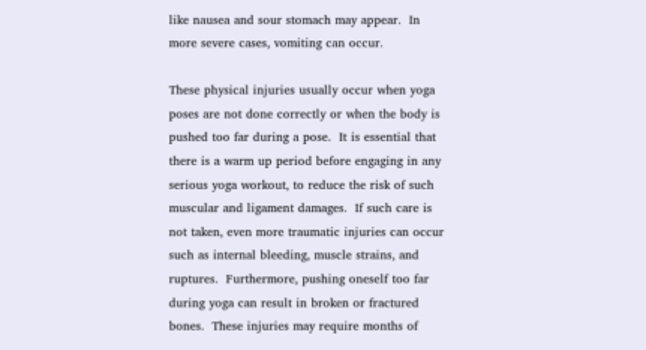like nausea and sour stomach may appear.  In more severe cases, vomiting can occur.

These physical injuries usually occur when yoga poses are not done correctly or when the body is pushed too far during a pose.  It is essential that there is a warm up period before engaging in any serious yoga workout, to reduce the risk of such muscular and ligament damages.  If such care is not taken, even more traumatic injuries can occur such as internal bleeding, muscle strains, and ruptures.  Furthermore, pushing oneself too far during yoga can result in broken or fractured bones.  These injuries may require months of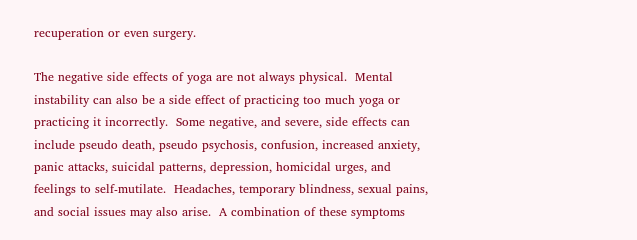recuperation or even surgery.

The negative side effects of yoga are not always physical.  Mental instability can also be a side effect of practicing too much yoga or practicing it incorrectly.  Some negative, and severe, side effects can include pseudo death, pseudo psychosis, confusion, increased anxiety, panic attacks, suicidal patterns, depression, homicidal urges, and feelings to self-mutilate.  Headaches, temporary blindness, sexual pains, and social issues may also arise.  A combination of these symptoms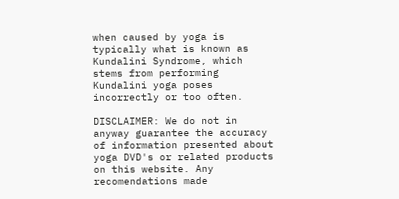when caused by yoga is typically what is known as Kundalini Syndrome, which stems from performing Kundalini yoga poses incorrectly or too often.

DISCLAIMER: We do not in anyway guarantee the accuracy of information presented about yoga DVD's or related products on this website. Any recomendations made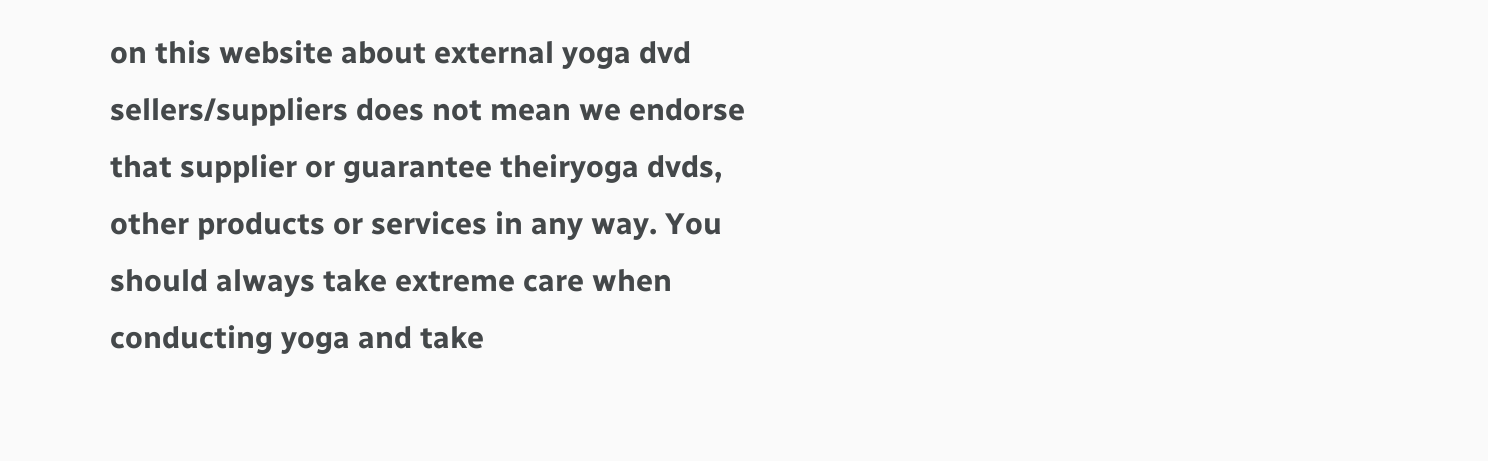on this website about external yoga dvd sellers/suppliers does not mean we endorse that supplier or guarantee theiryoga dvds, other products or services in any way. You should always take extreme care when conducting yoga and take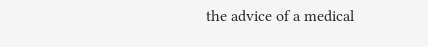the advice of a medical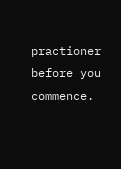practioner before you commence.